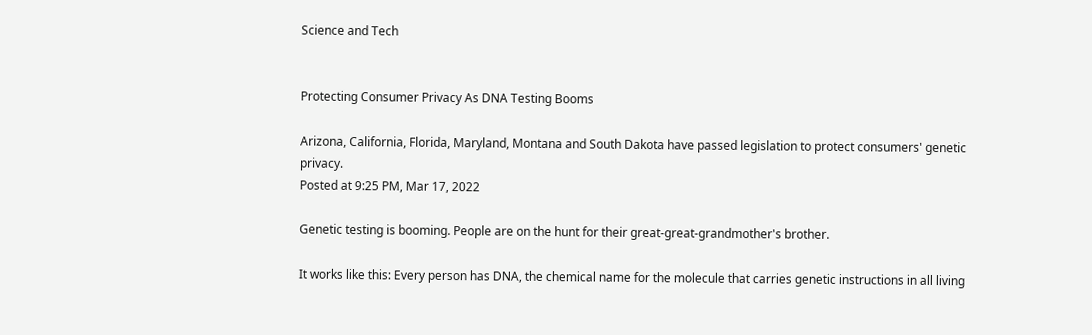Science and Tech


Protecting Consumer Privacy As DNA Testing Booms

Arizona, California, Florida, Maryland, Montana and South Dakota have passed legislation to protect consumers' genetic privacy.
Posted at 9:25 PM, Mar 17, 2022

Genetic testing is booming. People are on the hunt for their great-great-grandmother's brother.

It works like this: Every person has DNA, the chemical name for the molecule that carries genetic instructions in all living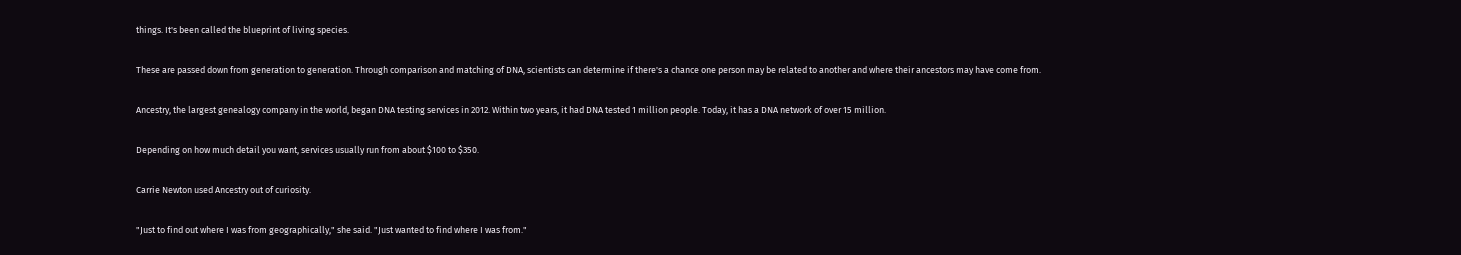things. It's been called the blueprint of living species.

These are passed down from generation to generation. Through comparison and matching of DNA, scientists can determine if there's a chance one person may be related to another and where their ancestors may have come from.

Ancestry, the largest genealogy company in the world, began DNA testing services in 2012. Within two years, it had DNA tested 1 million people. Today, it has a DNA network of over 15 million.

Depending on how much detail you want, services usually run from about $100 to $350.

Carrie Newton used Ancestry out of curiosity.

"Just to find out where I was from geographically," she said. "Just wanted to find where I was from."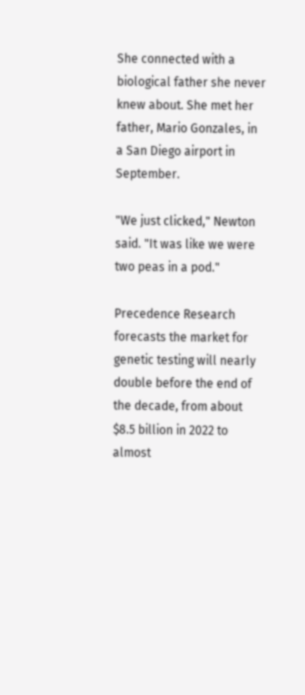She connected with a biological father she never knew about. She met her father, Mario Gonzales, in a San Diego airport in September.

"We just clicked," Newton said. "It was like we were two peas in a pod."

Precedence Research forecasts the market for genetic testing will nearly double before the end of the decade, from about $8.5 billion in 2022 to almost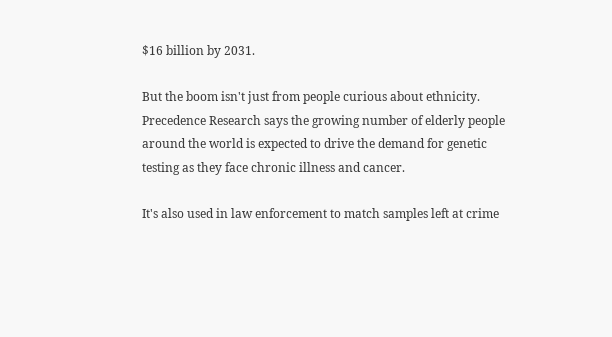$16 billion by 2031.

But the boom isn't just from people curious about ethnicity. Precedence Research says the growing number of elderly people around the world is expected to drive the demand for genetic testing as they face chronic illness and cancer.

It's also used in law enforcement to match samples left at crime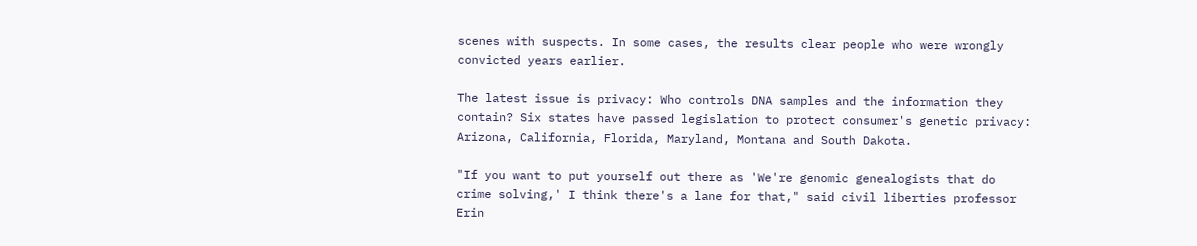scenes with suspects. In some cases, the results clear people who were wrongly convicted years earlier.

The latest issue is privacy: Who controls DNA samples and the information they contain? Six states have passed legislation to protect consumer's genetic privacy: Arizona, California, Florida, Maryland, Montana and South Dakota.

"If you want to put yourself out there as 'We're genomic genealogists that do crime solving,' I think there's a lane for that," said civil liberties professor Erin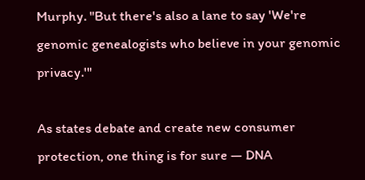Murphy. "But there's also a lane to say 'We're genomic genealogists who believe in your genomic privacy.'"

As states debate and create new consumer protection, one thing is for sure — DNA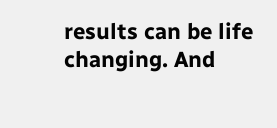results can be life changing. And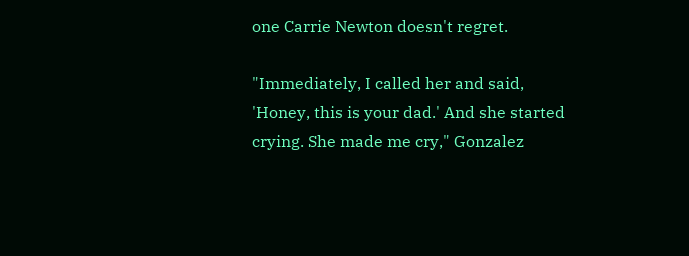one Carrie Newton doesn't regret.

"Immediately, I called her and said, 'Honey, this is your dad.' And she started crying. She made me cry," Gonzalez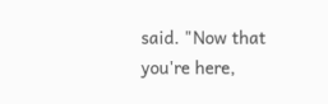said. "Now that you're here,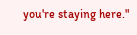you're staying here."